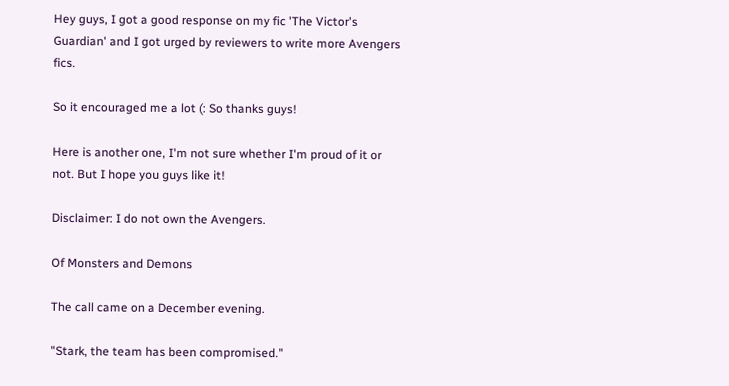Hey guys, I got a good response on my fic 'The Victor's Guardian' and I got urged by reviewers to write more Avengers fics.

So it encouraged me a lot (: So thanks guys!

Here is another one, I'm not sure whether I'm proud of it or not. But I hope you guys like it!

Disclaimer: I do not own the Avengers.

Of Monsters and Demons

The call came on a December evening.

"Stark, the team has been compromised."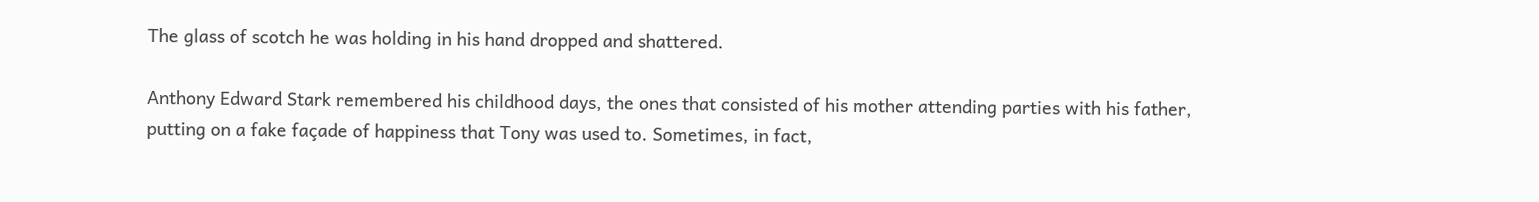The glass of scotch he was holding in his hand dropped and shattered.

Anthony Edward Stark remembered his childhood days, the ones that consisted of his mother attending parties with his father, putting on a fake façade of happiness that Tony was used to. Sometimes, in fact,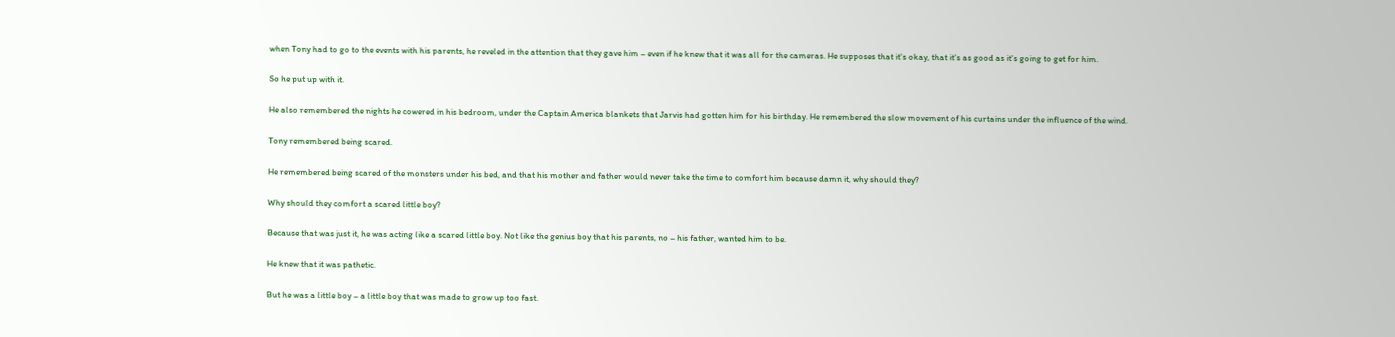when Tony had to go to the events with his parents, he reveled in the attention that they gave him – even if he knew that it was all for the cameras. He supposes that it's okay, that it's as good as it's going to get for him.

So he put up with it.

He also remembered the nights he cowered in his bedroom, under the Captain America blankets that Jarvis had gotten him for his birthday. He remembered the slow movement of his curtains under the influence of the wind.

Tony remembered being scared.

He remembered being scared of the monsters under his bed, and that his mother and father would never take the time to comfort him because damn it, why should they?

Why should they comfort a scared little boy?

Because that was just it, he was acting like a scared little boy. Not like the genius boy that his parents, no – his father, wanted him to be.

He knew that it was pathetic.

But he was a little boy – a little boy that was made to grow up too fast.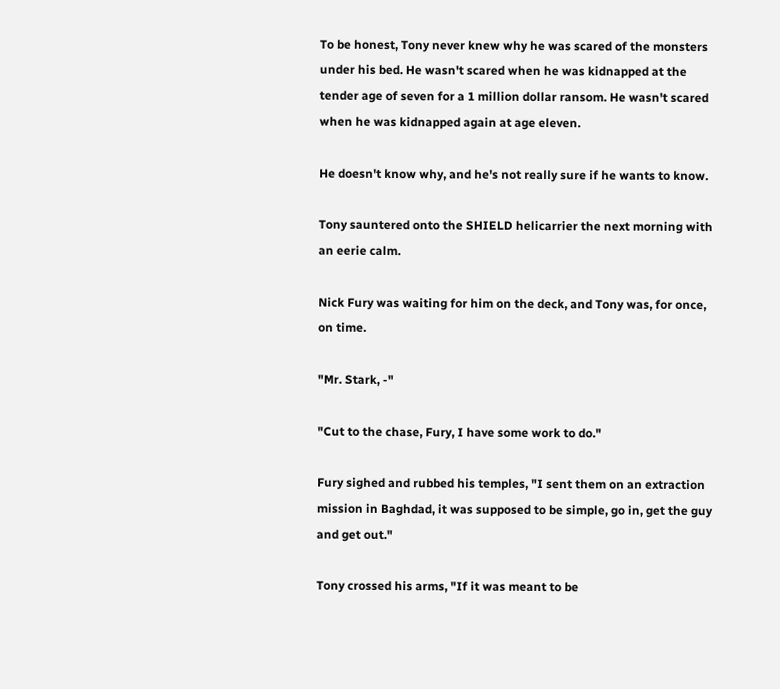To be honest, Tony never knew why he was scared of the monsters under his bed. He wasn't scared when he was kidnapped at the tender age of seven for a 1 million dollar ransom. He wasn't scared when he was kidnapped again at age eleven.

He doesn't know why, and he's not really sure if he wants to know.

Tony sauntered onto the SHIELD helicarrier the next morning with an eerie calm.

Nick Fury was waiting for him on the deck, and Tony was, for once, on time.

"Mr. Stark, -"

"Cut to the chase, Fury, I have some work to do."

Fury sighed and rubbed his temples, "I sent them on an extraction mission in Baghdad, it was supposed to be simple, go in, get the guy and get out."

Tony crossed his arms, "If it was meant to be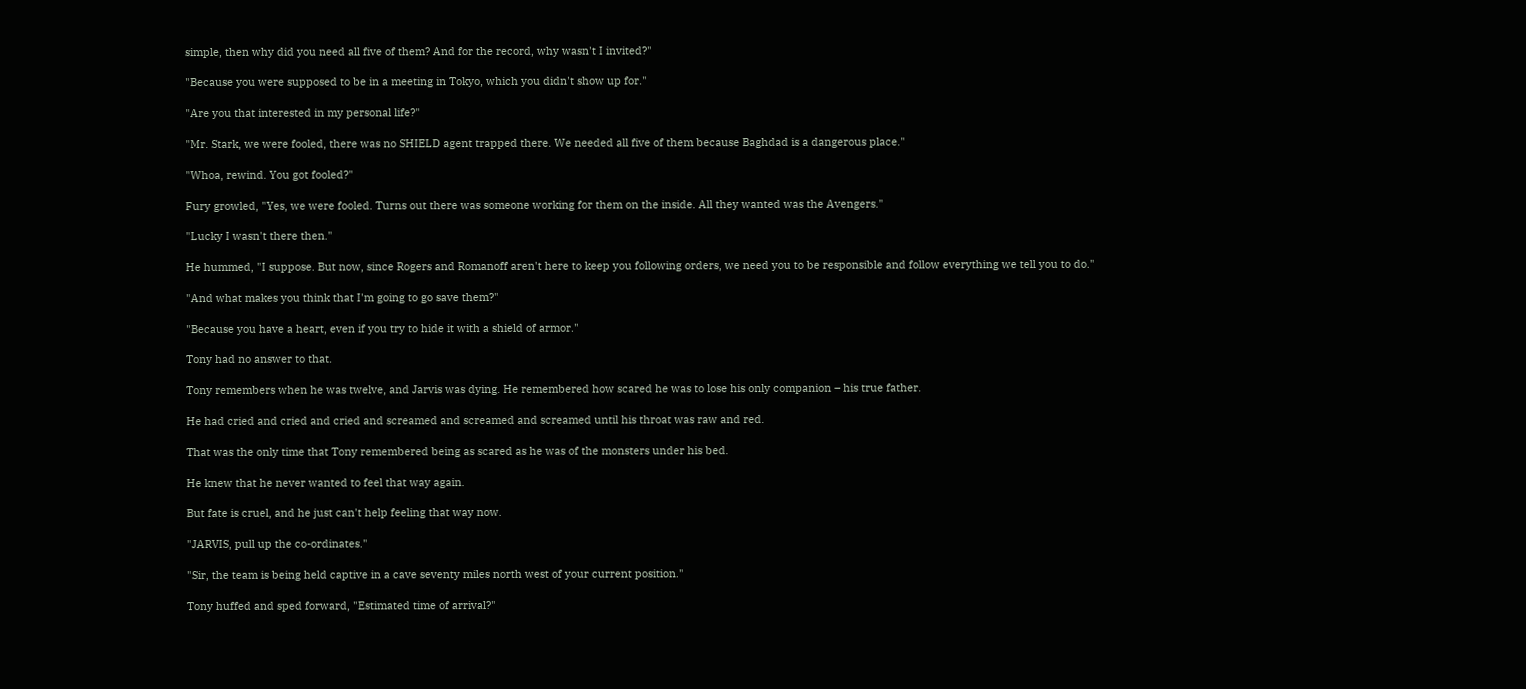simple, then why did you need all five of them? And for the record, why wasn't I invited?"

"Because you were supposed to be in a meeting in Tokyo, which you didn't show up for."

"Are you that interested in my personal life?"

"Mr. Stark, we were fooled, there was no SHIELD agent trapped there. We needed all five of them because Baghdad is a dangerous place."

"Whoa, rewind. You got fooled?"

Fury growled, "Yes, we were fooled. Turns out there was someone working for them on the inside. All they wanted was the Avengers."

"Lucky I wasn't there then."

He hummed, "I suppose. But now, since Rogers and Romanoff aren't here to keep you following orders, we need you to be responsible and follow everything we tell you to do."

"And what makes you think that I'm going to go save them?"

"Because you have a heart, even if you try to hide it with a shield of armor."

Tony had no answer to that.

Tony remembers when he was twelve, and Jarvis was dying. He remembered how scared he was to lose his only companion – his true father.

He had cried and cried and cried and screamed and screamed and screamed until his throat was raw and red.

That was the only time that Tony remembered being as scared as he was of the monsters under his bed.

He knew that he never wanted to feel that way again.

But fate is cruel, and he just can't help feeling that way now.

"JARVIS, pull up the co-ordinates."

"Sir, the team is being held captive in a cave seventy miles north west of your current position."

Tony huffed and sped forward, "Estimated time of arrival?"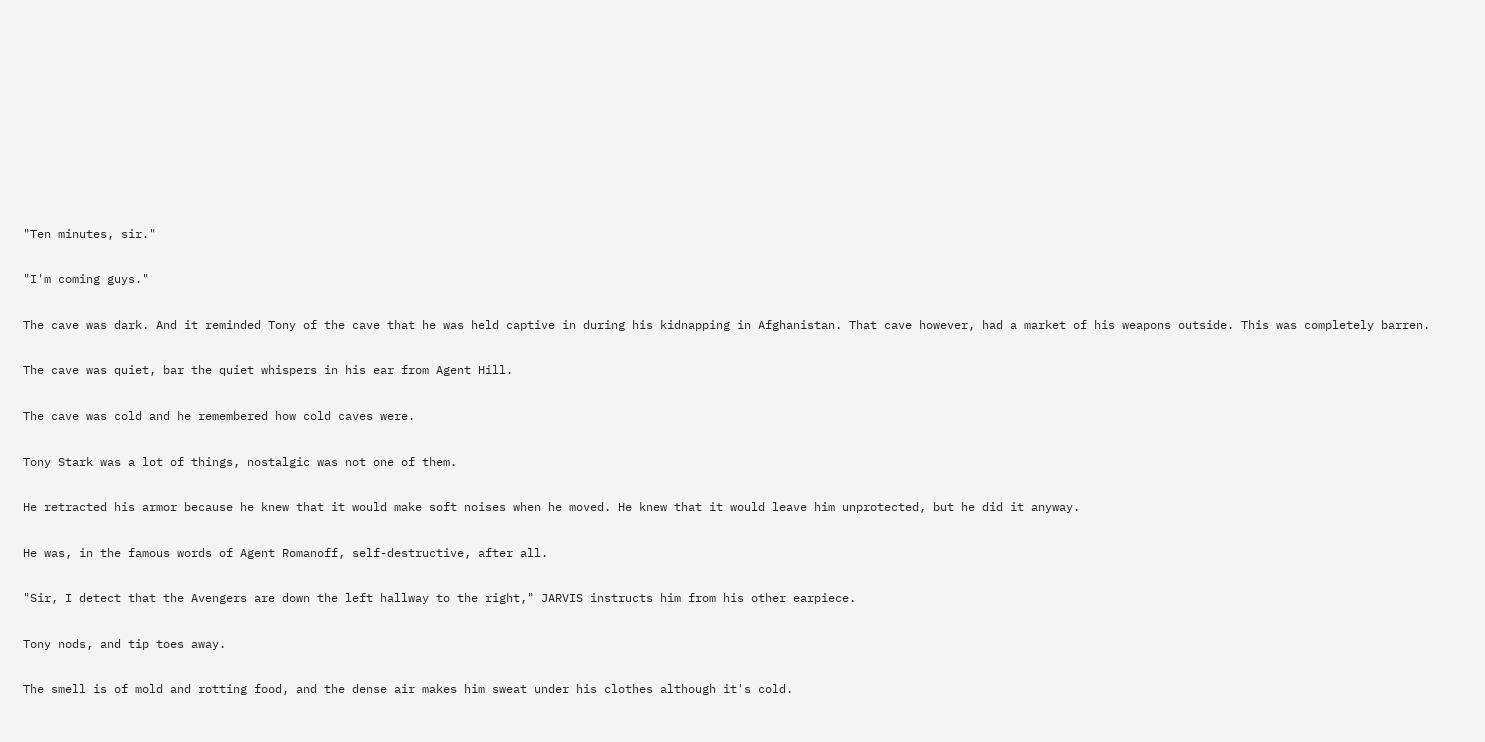"Ten minutes, sir."

"I'm coming guys."

The cave was dark. And it reminded Tony of the cave that he was held captive in during his kidnapping in Afghanistan. That cave however, had a market of his weapons outside. This was completely barren.

The cave was quiet, bar the quiet whispers in his ear from Agent Hill.

The cave was cold and he remembered how cold caves were.

Tony Stark was a lot of things, nostalgic was not one of them.

He retracted his armor because he knew that it would make soft noises when he moved. He knew that it would leave him unprotected, but he did it anyway.

He was, in the famous words of Agent Romanoff, self-destructive, after all.

"Sir, I detect that the Avengers are down the left hallway to the right," JARVIS instructs him from his other earpiece.

Tony nods, and tip toes away.

The smell is of mold and rotting food, and the dense air makes him sweat under his clothes although it's cold.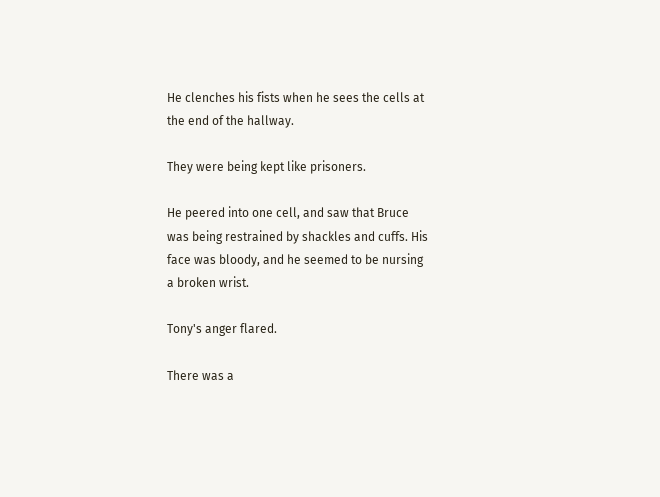He clenches his fists when he sees the cells at the end of the hallway.

They were being kept like prisoners.

He peered into one cell, and saw that Bruce was being restrained by shackles and cuffs. His face was bloody, and he seemed to be nursing a broken wrist.

Tony's anger flared.

There was a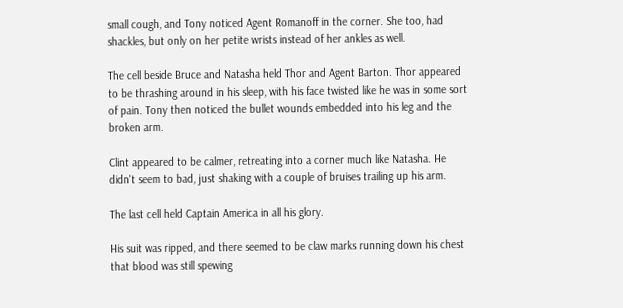small cough, and Tony noticed Agent Romanoff in the corner. She too, had shackles, but only on her petite wrists instead of her ankles as well.

The cell beside Bruce and Natasha held Thor and Agent Barton. Thor appeared to be thrashing around in his sleep, with his face twisted like he was in some sort of pain. Tony then noticed the bullet wounds embedded into his leg and the broken arm.

Clint appeared to be calmer, retreating into a corner much like Natasha. He didn't seem to bad, just shaking with a couple of bruises trailing up his arm.

The last cell held Captain America in all his glory.

His suit was ripped, and there seemed to be claw marks running down his chest that blood was still spewing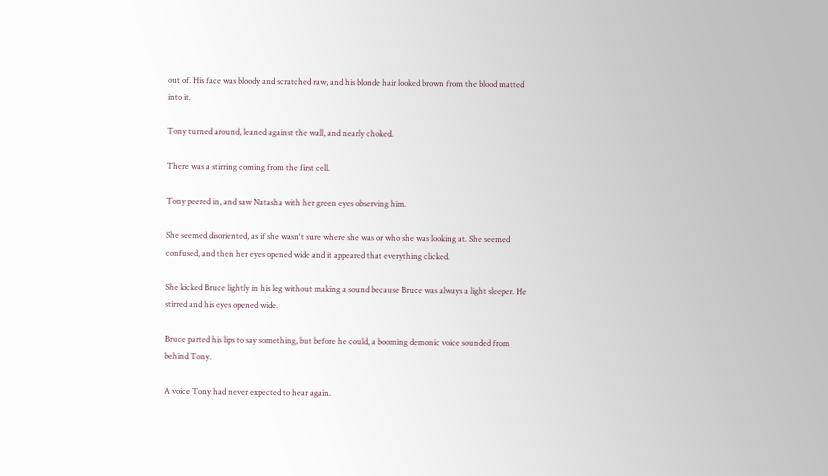out of. His face was bloody and scratched raw, and his blonde hair looked brown from the blood matted into it.

Tony turned around, leaned against the wall, and nearly choked.

There was a stirring coming from the first cell.

Tony peered in, and saw Natasha with her green eyes observing him.

She seemed disoriented, as if she wasn't sure where she was or who she was looking at. She seemed confused, and then her eyes opened wide and it appeared that everything clicked.

She kicked Bruce lightly in his leg without making a sound because Bruce was always a light sleeper. He stirred and his eyes opened wide.

Bruce parted his lips to say something, but before he could, a booming demonic voice sounded from behind Tony.

A voice Tony had never expected to hear again.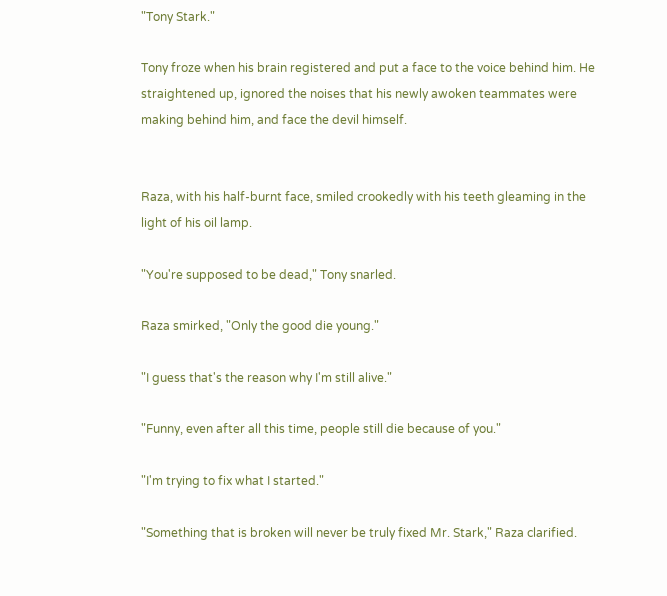"Tony Stark."

Tony froze when his brain registered and put a face to the voice behind him. He straightened up, ignored the noises that his newly awoken teammates were making behind him, and face the devil himself.


Raza, with his half-burnt face, smiled crookedly with his teeth gleaming in the light of his oil lamp.

"You're supposed to be dead," Tony snarled.

Raza smirked, "Only the good die young."

"I guess that's the reason why I'm still alive."

"Funny, even after all this time, people still die because of you."

"I'm trying to fix what I started."

"Something that is broken will never be truly fixed Mr. Stark," Raza clarified.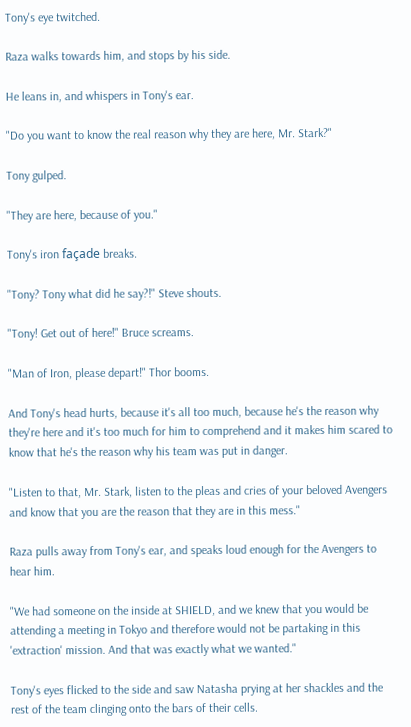Tony's eye twitched.

Raza walks towards him, and stops by his side.

He leans in, and whispers in Tony's ear.

"Do you want to know the real reason why they are here, Mr. Stark?"

Tony gulped.

"They are here, because of you."

Tony's iron façade breaks.

"Tony? Tony what did he say?!" Steve shouts.

"Tony! Get out of here!" Bruce screams.

"Man of Iron, please depart!" Thor booms.

And Tony's head hurts, because it's all too much, because he's the reason why they're here and it's too much for him to comprehend and it makes him scared to know that he's the reason why his team was put in danger.

"Listen to that, Mr. Stark, listen to the pleas and cries of your beloved Avengers and know that you are the reason that they are in this mess."

Raza pulls away from Tony's ear, and speaks loud enough for the Avengers to hear him.

"We had someone on the inside at SHIELD, and we knew that you would be attending a meeting in Tokyo and therefore would not be partaking in this 'extraction' mission. And that was exactly what we wanted."

Tony's eyes flicked to the side and saw Natasha prying at her shackles and the rest of the team clinging onto the bars of their cells.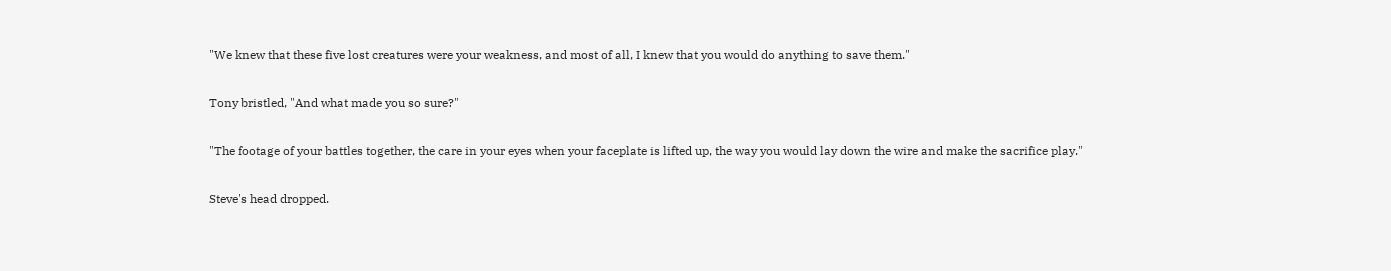"We knew that these five lost creatures were your weakness, and most of all, I knew that you would do anything to save them."

Tony bristled, "And what made you so sure?"

"The footage of your battles together, the care in your eyes when your faceplate is lifted up, the way you would lay down the wire and make the sacrifice play."

Steve's head dropped.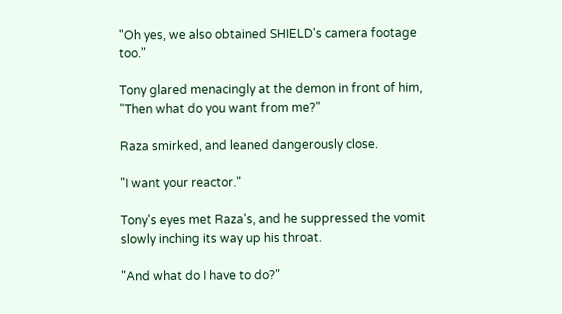"Oh yes, we also obtained SHIELD's camera footage too."

Tony glared menacingly at the demon in front of him, "Then what do you want from me?"

Raza smirked, and leaned dangerously close.

"I want your reactor."

Tony's eyes met Raza's, and he suppressed the vomit slowly inching its way up his throat.

"And what do I have to do?"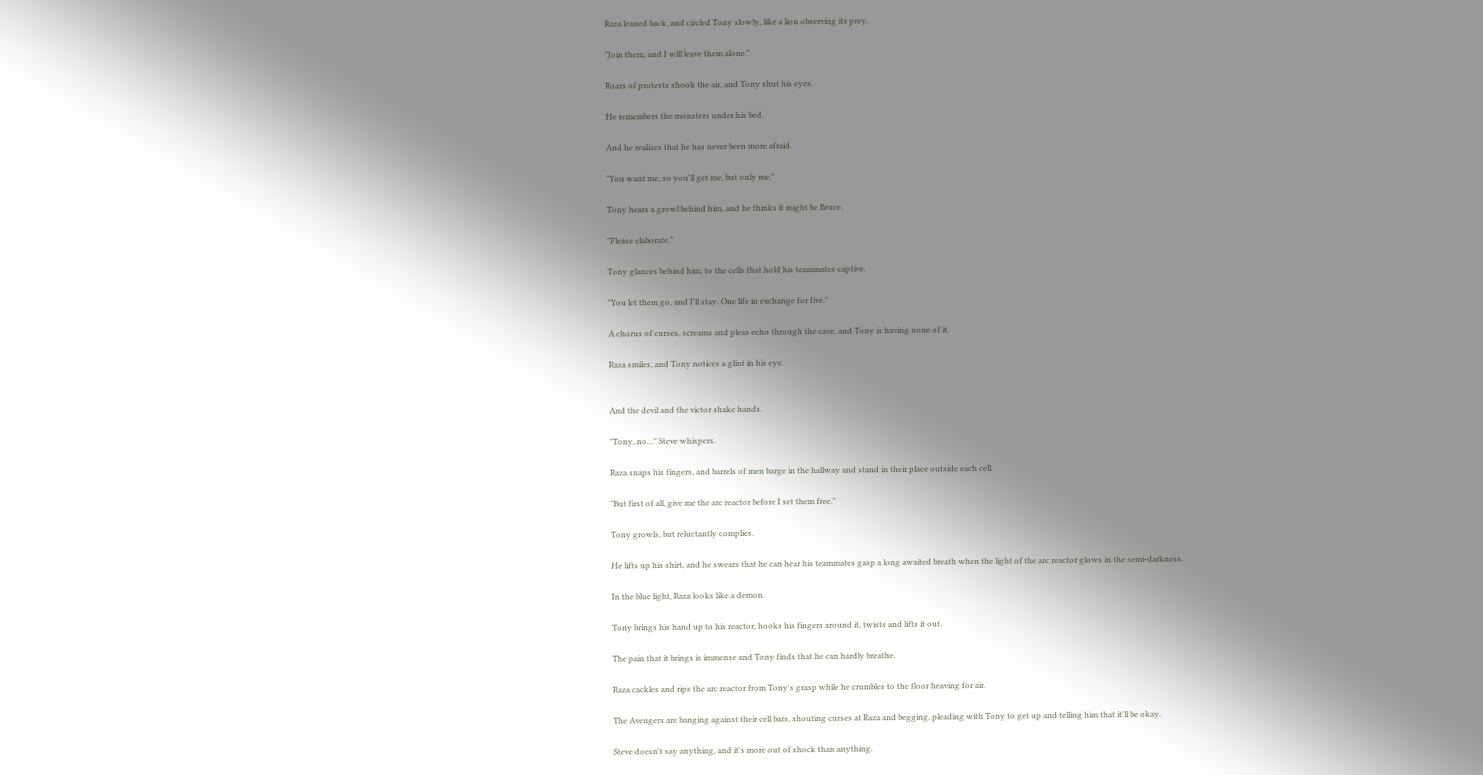Raza leaned back, and circled Tony slowly, like a lion observing its prey.

"Join them, and I will leave them alone."

Roars of protests shook the air, and Tony shut his eyes.

He remembers the monsters under his bed.

And he realizes that he has never been more afraid.

"You want me, so you'll get me, but only me."

Tony hears a growl behind him, and he thinks it might be Bruce.

"Please elaborate."

Tony glances behind him, to the cells that hold his teammates captive.

"You let them go, and I'll stay. One life in exchange for five."

A chorus of curses, screams and pleas echo through the cave, and Tony is having none of it.

Raza smiles, and Tony notices a glint in his eye.


And the devil and the victor shake hands.

"Tony, no…" Steve whispers.

Raza snaps his fingers, and barrels of men barge in the hallway and stand in their place outside each cell.

"But first of all, give me the arc reactor before I set them free."

Tony growls, but reluctantly complies.

He lifts up his shirt, and he swears that he can hear his teammates gasp a long awaited breath when the light of the arc reactor glows in the semi-darkness.

In the blue light, Raza looks like a demon.

Tony brings his hand up to his reactor, hooks his fingers around it, twists and lifts it out.

The pain that it brings is immense and Tony finds that he can hardly breathe.

Raza cackles and rips the arc reactor from Tony's grasp while he crumbles to the floor heaving for air.

The Avengers are banging against their cell bars, shouting curses at Raza and begging, pleading with Tony to get up and telling him that it'll be okay.

Steve doesn't say anything, and it's more out of shock than anything.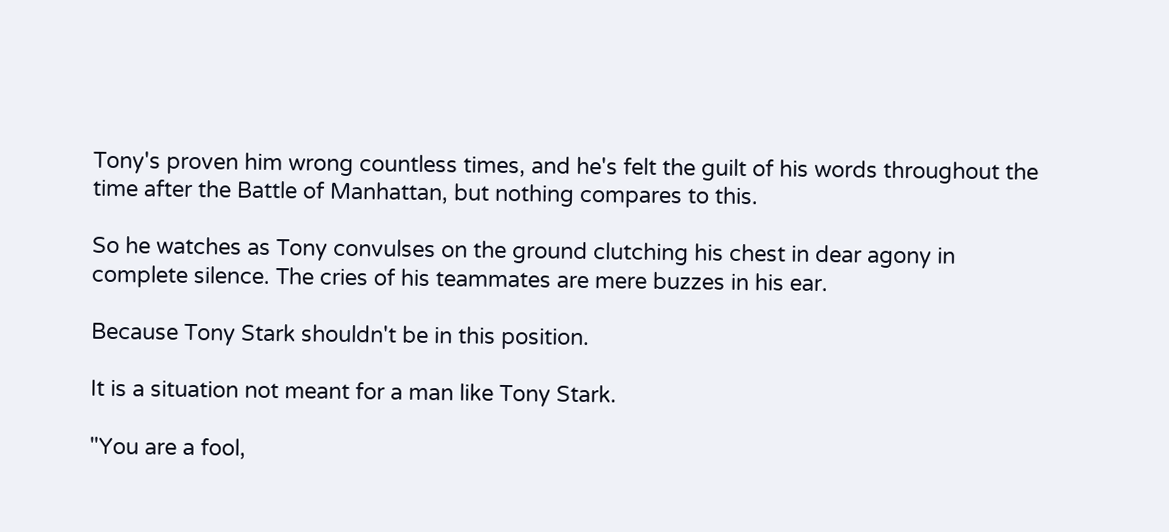Tony's proven him wrong countless times, and he's felt the guilt of his words throughout the time after the Battle of Manhattan, but nothing compares to this.

So he watches as Tony convulses on the ground clutching his chest in dear agony in complete silence. The cries of his teammates are mere buzzes in his ear.

Because Tony Stark shouldn't be in this position.

It is a situation not meant for a man like Tony Stark.

"You are a fool,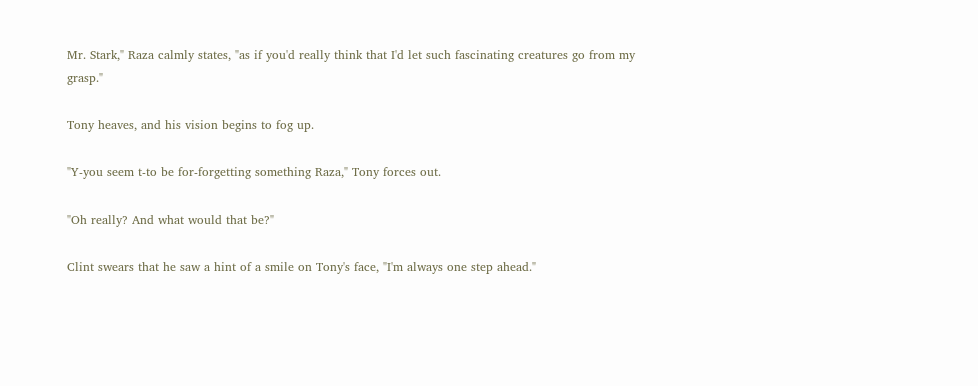Mr. Stark," Raza calmly states, "as if you'd really think that I'd let such fascinating creatures go from my grasp."

Tony heaves, and his vision begins to fog up.

"Y-you seem t-to be for-forgetting something Raza," Tony forces out.

"Oh really? And what would that be?"

Clint swears that he saw a hint of a smile on Tony's face, "I'm always one step ahead."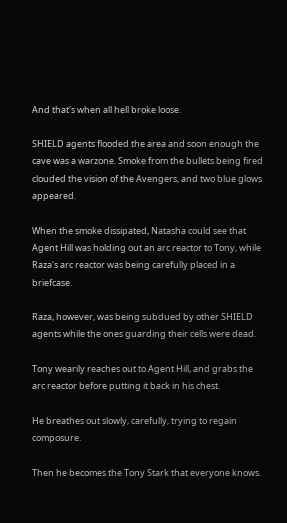And that's when all hell broke loose.

SHIELD agents flooded the area and soon enough the cave was a warzone. Smoke from the bullets being fired clouded the vision of the Avengers, and two blue glows appeared.

When the smoke dissipated, Natasha could see that Agent Hill was holding out an arc reactor to Tony, while Raza's arc reactor was being carefully placed in a briefcase.

Raza, however, was being subdued by other SHIELD agents while the ones guarding their cells were dead.

Tony wearily reaches out to Agent Hill, and grabs the arc reactor before putting it back in his chest.

He breathes out slowly, carefully, trying to regain composure.

Then he becomes the Tony Stark that everyone knows.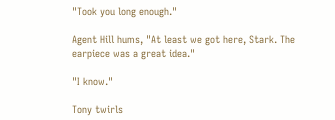"Took you long enough."

Agent Hill hums, "At least we got here, Stark. The earpiece was a great idea."

"I know."

Tony twirls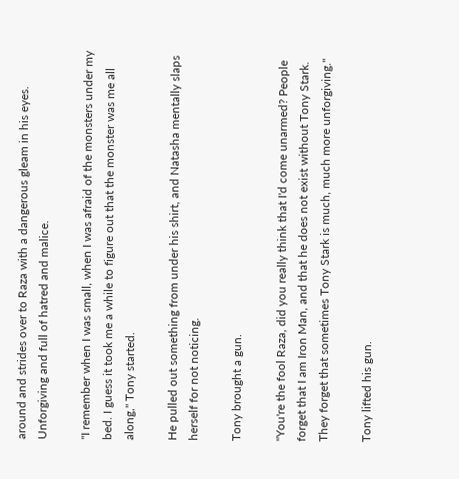around and strides over to Raza with a dangerous gleam in his eyes. Unforgiving and full of hatred and malice.

"I remember when I was small, when I was afraid of the monsters under my bed. I guess it took me a while to figure out that the monster was me all along," Tony started.

He pulled out something from under his shirt, and Natasha mentally slaps herself for not noticing.

Tony brought a gun.

"You're the fool Raza, did you really think that I'd come unarmed? People forget that I am Iron Man, and that he does not exist without Tony Stark. They forget that sometimes Tony Stark is much, much more unforgiving."

Tony lifted his gun.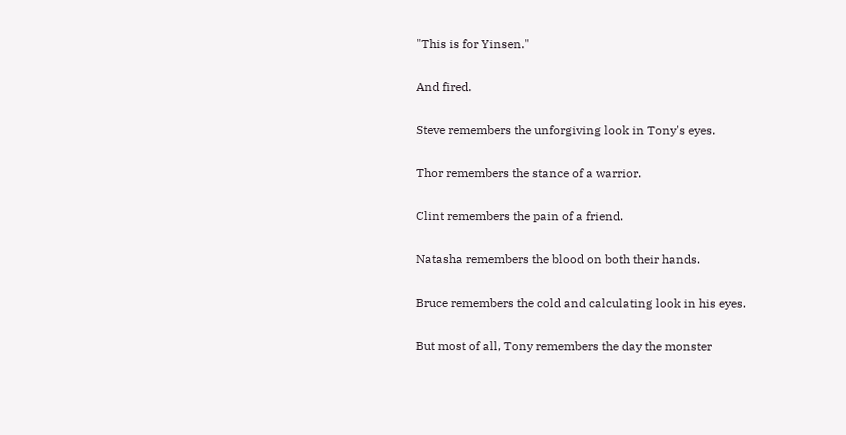"This is for Yinsen."

And fired.

Steve remembers the unforgiving look in Tony's eyes.

Thor remembers the stance of a warrior.

Clint remembers the pain of a friend.

Natasha remembers the blood on both their hands.

Bruce remembers the cold and calculating look in his eyes.

But most of all, Tony remembers the day the monster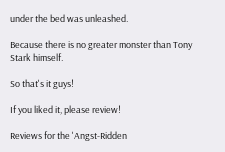under the bed was unleashed.

Because there is no greater monster than Tony Stark himself.

So that's it guys!

If you liked it, please review!

Reviews for the 'Angst-Ridden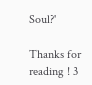Soul?'

Thanks for reading ! 3